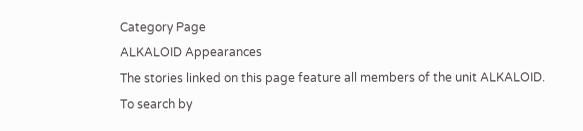Category Page
ALKALOID Appearances
The stories linked on this page feature all members of the unit ALKALOID.
To search by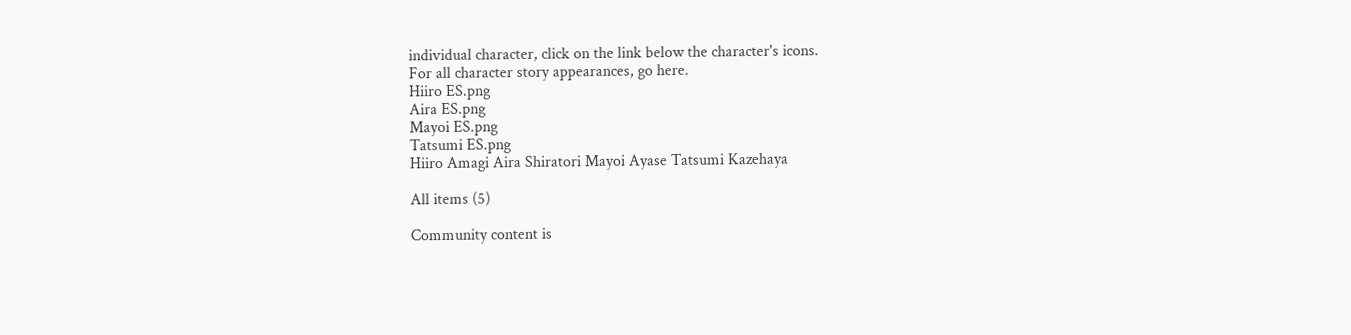individual character, click on the link below the character's icons.
For all character story appearances, go here.
Hiiro ES.png
Aira ES.png
Mayoi ES.png
Tatsumi ES.png
Hiiro Amagi Aira Shiratori Mayoi Ayase Tatsumi Kazehaya

All items (5)

Community content is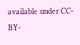available under CC-BY-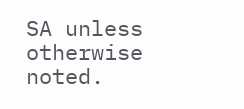SA unless otherwise noted.